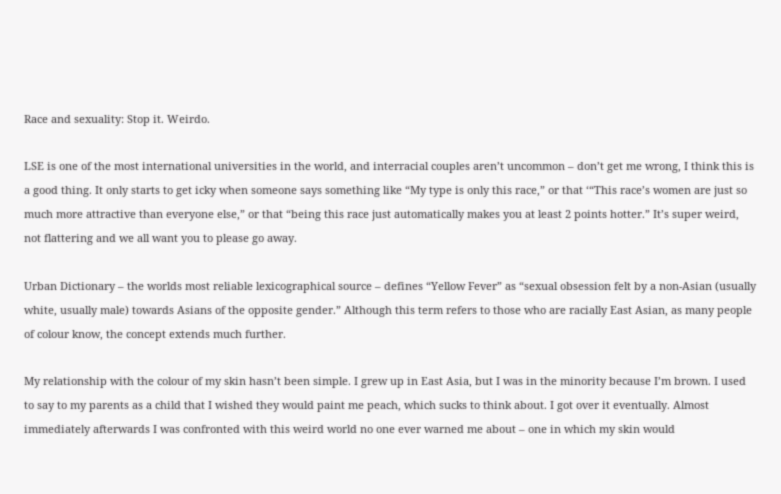Race and sexuality: Stop it. Weirdo.

LSE is one of the most international universities in the world, and interracial couples aren’t uncommon – don’t get me wrong, I think this is a good thing. It only starts to get icky when someone says something like “My type is only this race,” or that ‘“This race’s women are just so much more attractive than everyone else,” or that “being this race just automatically makes you at least 2 points hotter.” It’s super weird, not flattering and we all want you to please go away.

Urban Dictionary – the worlds most reliable lexicographical source – defines “Yellow Fever” as “sexual obsession felt by a non-Asian (usually white, usually male) towards Asians of the opposite gender.” Although this term refers to those who are racially East Asian, as many people of colour know, the concept extends much further.

My relationship with the colour of my skin hasn’t been simple. I grew up in East Asia, but I was in the minority because I’m brown. I used to say to my parents as a child that I wished they would paint me peach, which sucks to think about. I got over it eventually. Almost immediately afterwards I was confronted with this weird world no one ever warned me about – one in which my skin would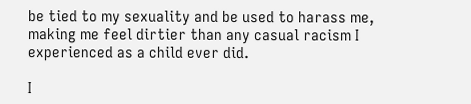be tied to my sexuality and be used to harass me, making me feel dirtier than any casual racism I experienced as a child ever did.

I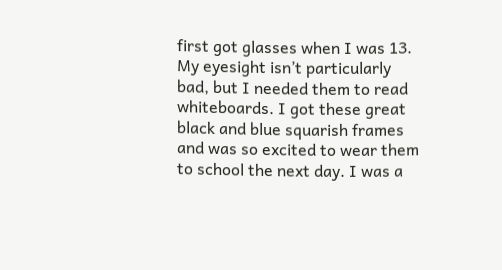first got glasses when I was 13. My eyesight isn’t particularly bad, but I needed them to read whiteboards. I got these great black and blue squarish frames and was so excited to wear them to school the next day. I was a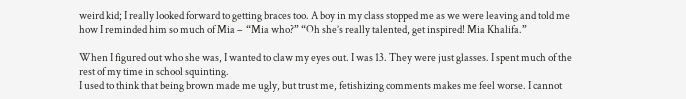weird kid; I really looked forward to getting braces too. A boy in my class stopped me as we were leaving and told me how I reminded him so much of Mia –  “Mia who?” “Oh she’s really talented, get inspired! Mia Khalifa.”

When I figured out who she was, I wanted to claw my eyes out. I was 13. They were just glasses. I spent much of the rest of my time in school squinting.
I used to think that being brown made me ugly, but trust me, fetishizing comments makes me feel worse. I cannot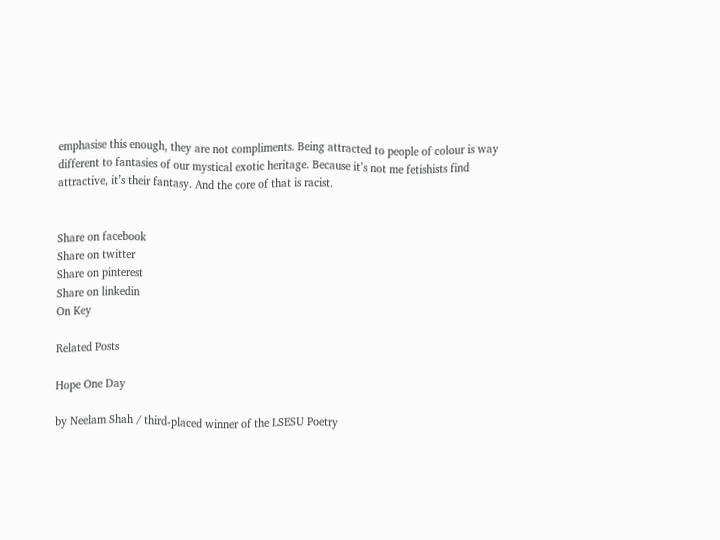emphasise this enough, they are not compliments. Being attracted to people of colour is way different to fantasies of our mystical exotic heritage. Because it’s not me fetishists find attractive, it’s their fantasy. And the core of that is racist.


Share on facebook
Share on twitter
Share on pinterest
Share on linkedin
On Key

Related Posts

Hope One Day

by Neelam Shah / third-placed winner of the LSESU Poetry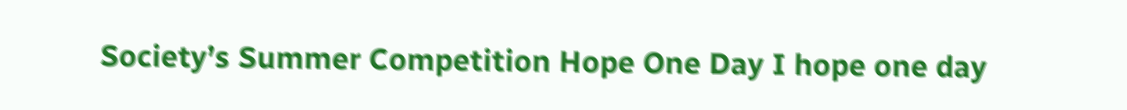Society’s Summer Competition Hope One Day I hope one day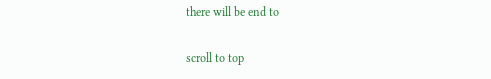there will be end to

scroll to top